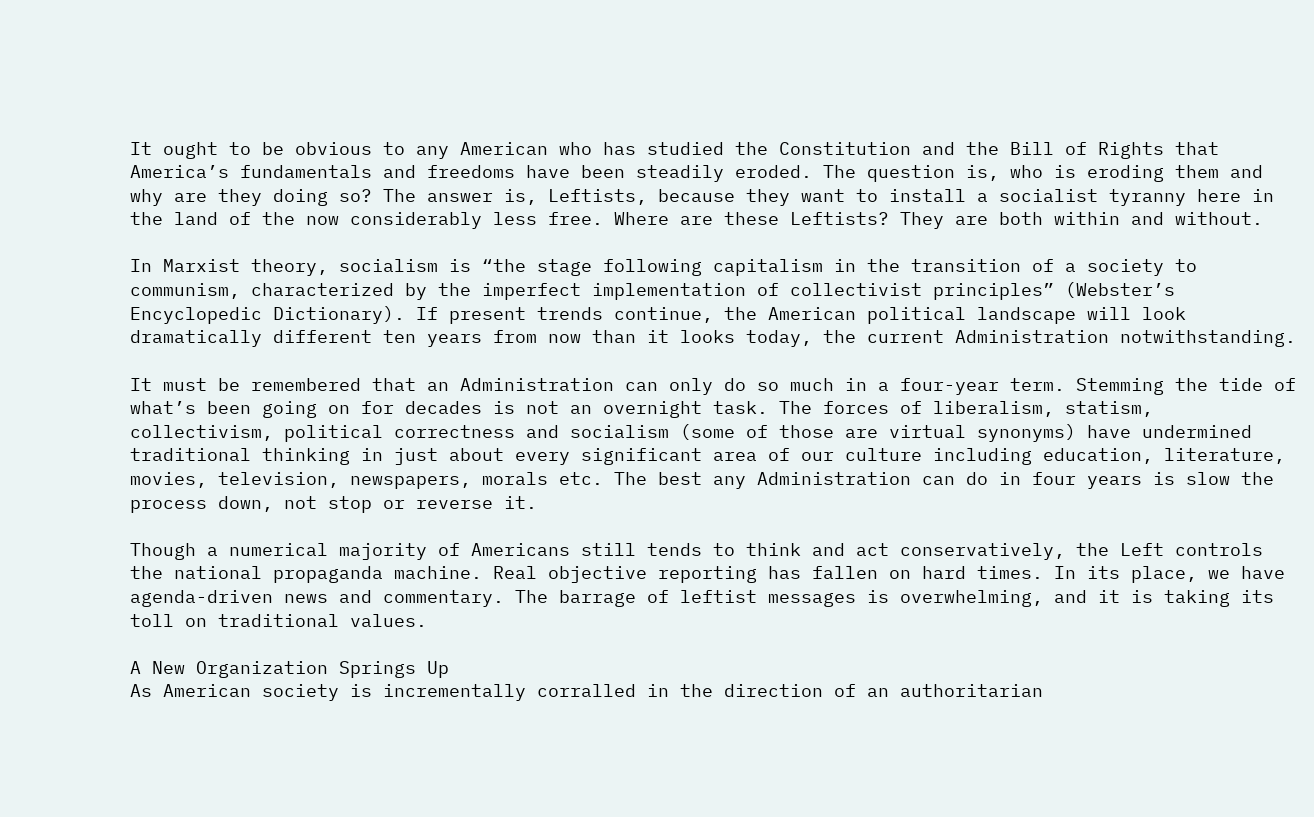It ought to be obvious to any American who has studied the Constitution and the Bill of Rights that America’s fundamentals and freedoms have been steadily eroded. The question is, who is eroding them and why are they doing so? The answer is, Leftists, because they want to install a socialist tyranny here in the land of the now considerably less free. Where are these Leftists? They are both within and without.

In Marxist theory, socialism is “the stage following capitalism in the transition of a society to communism, characterized by the imperfect implementation of collectivist principles” (Webster’s Encyclopedic Dictionary). If present trends continue, the American political landscape will look dramatically different ten years from now than it looks today, the current Administration notwithstanding.

It must be remembered that an Administration can only do so much in a four-year term. Stemming the tide of what’s been going on for decades is not an overnight task. The forces of liberalism, statism, collectivism, political correctness and socialism (some of those are virtual synonyms) have undermined traditional thinking in just about every significant area of our culture including education, literature, movies, television, newspapers, morals etc. The best any Administration can do in four years is slow the process down, not stop or reverse it.

Though a numerical majority of Americans still tends to think and act conservatively, the Left controls the national propaganda machine. Real objective reporting has fallen on hard times. In its place, we have agenda-driven news and commentary. The barrage of leftist messages is overwhelming, and it is taking its toll on traditional values.

A New Organization Springs Up
As American society is incrementally corralled in the direction of an authoritarian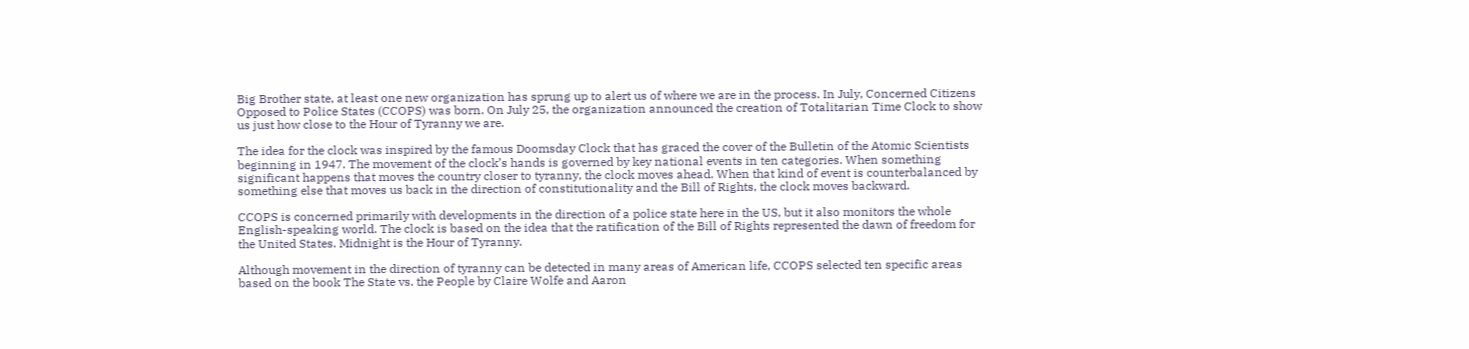Big Brother state, at least one new organization has sprung up to alert us of where we are in the process. In July, Concerned Citizens Opposed to Police States (CCOPS) was born. On July 25, the organization announced the creation of Totalitarian Time Clock to show us just how close to the Hour of Tyranny we are.

The idea for the clock was inspired by the famous Doomsday Clock that has graced the cover of the Bulletin of the Atomic Scientists beginning in 1947. The movement of the clock’s hands is governed by key national events in ten categories. When something significant happens that moves the country closer to tyranny, the clock moves ahead. When that kind of event is counterbalanced by something else that moves us back in the direction of constitutionality and the Bill of Rights, the clock moves backward.

CCOPS is concerned primarily with developments in the direction of a police state here in the US, but it also monitors the whole English-speaking world. The clock is based on the idea that the ratification of the Bill of Rights represented the dawn of freedom for the United States. Midnight is the Hour of Tyranny.

Although movement in the direction of tyranny can be detected in many areas of American life, CCOPS selected ten specific areas based on the book The State vs. the People by Claire Wolfe and Aaron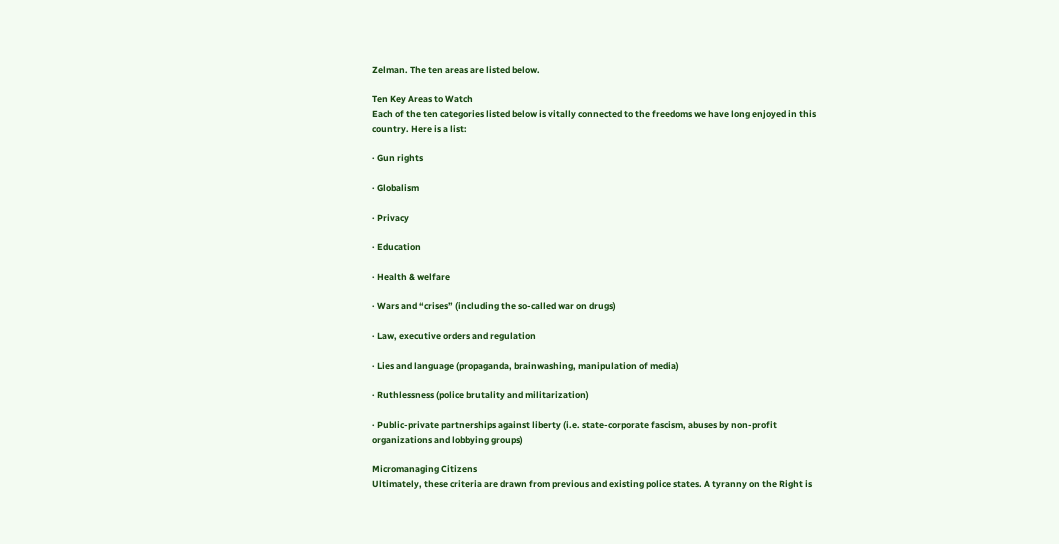Zelman. The ten areas are listed below.

Ten Key Areas to Watch
Each of the ten categories listed below is vitally connected to the freedoms we have long enjoyed in this country. Here is a list:

· Gun rights

· Globalism

· Privacy

· Education

· Health & welfare

· Wars and “crises” (including the so-called war on drugs)

· Law, executive orders and regulation

· Lies and language (propaganda, brainwashing, manipulation of media)

· Ruthlessness (police brutality and militarization)

· Public-private partnerships against liberty (i.e. state-corporate fascism, abuses by non-profit organizations and lobbying groups)

Micromanaging Citizens
Ultimately, these criteria are drawn from previous and existing police states. A tyranny on the Right is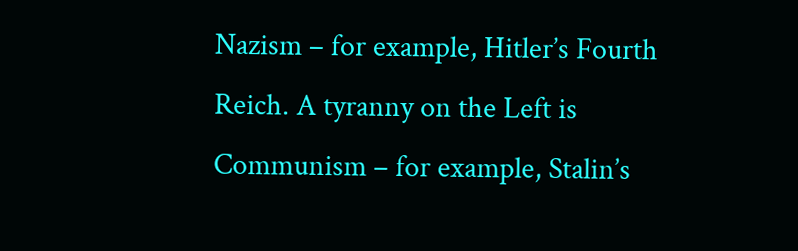Nazism – for example, Hitler’s Fourth Reich. A tyranny on the Left is Communism – for example, Stalin’s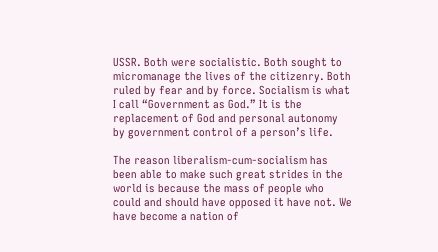USSR. Both were socialistic. Both sought to micromanage the lives of the citizenry. Both ruled by fear and by force. Socialism is what I call “Government as God.” It is the replacement of God and personal autonomy by government control of a person’s life.

The reason liberalism-cum-socialism has been able to make such great strides in the world is because the mass of people who could and should have opposed it have not. We have become a nation of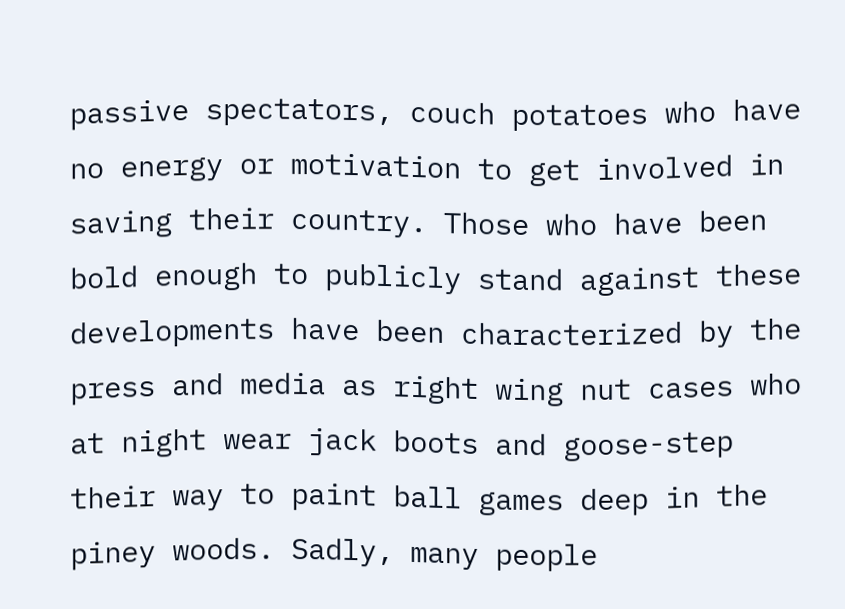passive spectators, couch potatoes who have no energy or motivation to get involved in saving their country. Those who have been bold enough to publicly stand against these developments have been characterized by the press and media as right wing nut cases who at night wear jack boots and goose-step their way to paint ball games deep in the piney woods. Sadly, many people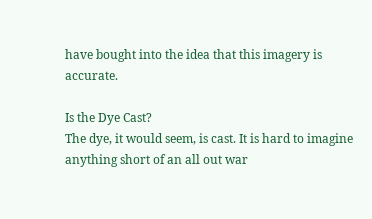have bought into the idea that this imagery is accurate.

Is the Dye Cast?
The dye, it would seem, is cast. It is hard to imagine anything short of an all out war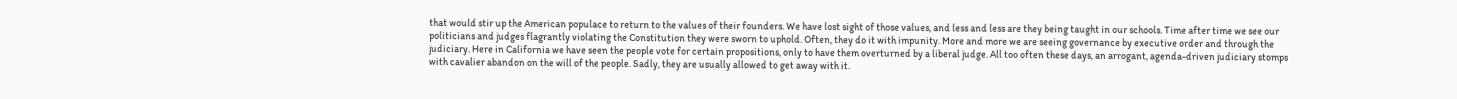that would stir up the American populace to return to the values of their founders. We have lost sight of those values, and less and less are they being taught in our schools. Time after time we see our politicians and judges flagrantly violating the Constitution they were sworn to uphold. Often, they do it with impunity. More and more we are seeing governance by executive order and through the judiciary. Here in California we have seen the people vote for certain propositions, only to have them overturned by a liberal judge. All too often these days, an arrogant, agenda-driven judiciary stomps with cavalier abandon on the will of the people. Sadly, they are usually allowed to get away with it.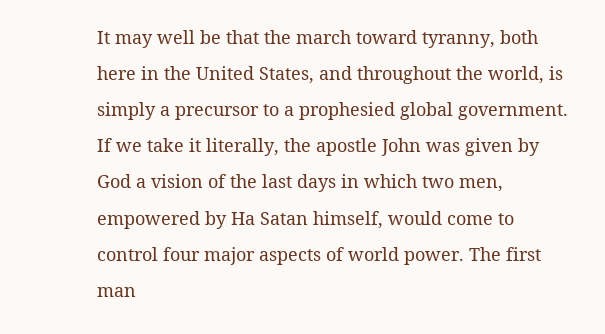It may well be that the march toward tyranny, both here in the United States, and throughout the world, is simply a precursor to a prophesied global government. If we take it literally, the apostle John was given by God a vision of the last days in which two men, empowered by Ha Satan himself, would come to control four major aspects of world power. The first man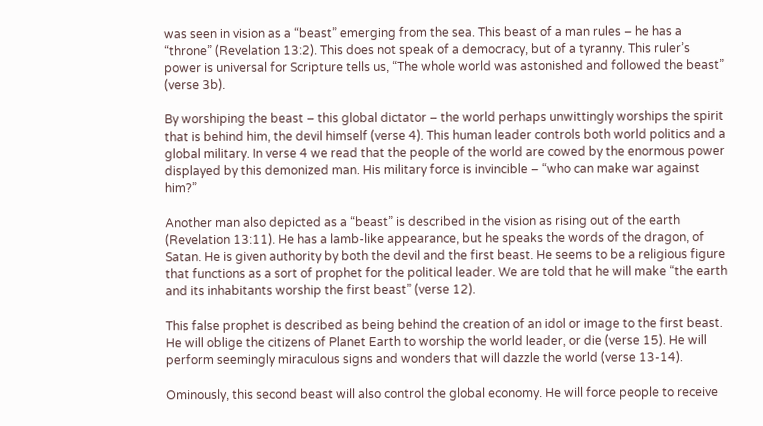was seen in vision as a “beast” emerging from the sea. This beast of a man rules – he has a “throne” (Revelation 13:2). This does not speak of a democracy, but of a tyranny. This ruler’s power is universal for Scripture tells us, “The whole world was astonished and followed the beast” (verse 3b).

By worshiping the beast – this global dictator – the world perhaps unwittingly worships the spirit that is behind him, the devil himself (verse 4). This human leader controls both world politics and a global military. In verse 4 we read that the people of the world are cowed by the enormous power displayed by this demonized man. His military force is invincible – “who can make war against him?”

Another man also depicted as a “beast” is described in the vision as rising out of the earth (Revelation 13:11). He has a lamb-like appearance, but he speaks the words of the dragon, of Satan. He is given authority by both the devil and the first beast. He seems to be a religious figure that functions as a sort of prophet for the political leader. We are told that he will make “the earth and its inhabitants worship the first beast” (verse 12).

This false prophet is described as being behind the creation of an idol or image to the first beast. He will oblige the citizens of Planet Earth to worship the world leader, or die (verse 15). He will perform seemingly miraculous signs and wonders that will dazzle the world (verse 13-14).

Ominously, this second beast will also control the global economy. He will force people to receive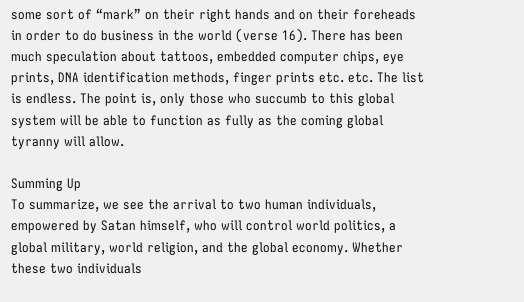some sort of “mark” on their right hands and on their foreheads in order to do business in the world (verse 16). There has been much speculation about tattoos, embedded computer chips, eye prints, DNA identification methods, finger prints etc. etc. The list is endless. The point is, only those who succumb to this global system will be able to function as fully as the coming global tyranny will allow.

Summing Up
To summarize, we see the arrival to two human individuals, empowered by Satan himself, who will control world politics, a global military, world religion, and the global economy. Whether these two individuals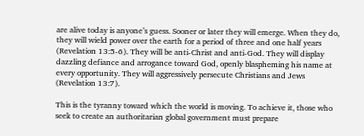are alive today is anyone’s guess. Sooner or later they will emerge. When they do, they will wield power over the earth for a period of three and one half years (Revelation 13:5-6). They will be anti-Christ and anti-God. They will display dazzling defiance and arrogance toward God, openly blaspheming his name at every opportunity. They will aggressively persecute Christians and Jews (Revelation 13:7).

This is the tyranny toward which the world is moving. To achieve it, those who seek to create an authoritarian global government must prepare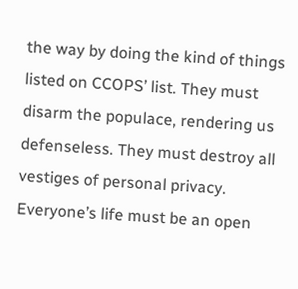the way by doing the kind of things listed on CCOPS’ list. They must disarm the populace, rendering us defenseless. They must destroy all vestiges of personal privacy. Everyone’s life must be an open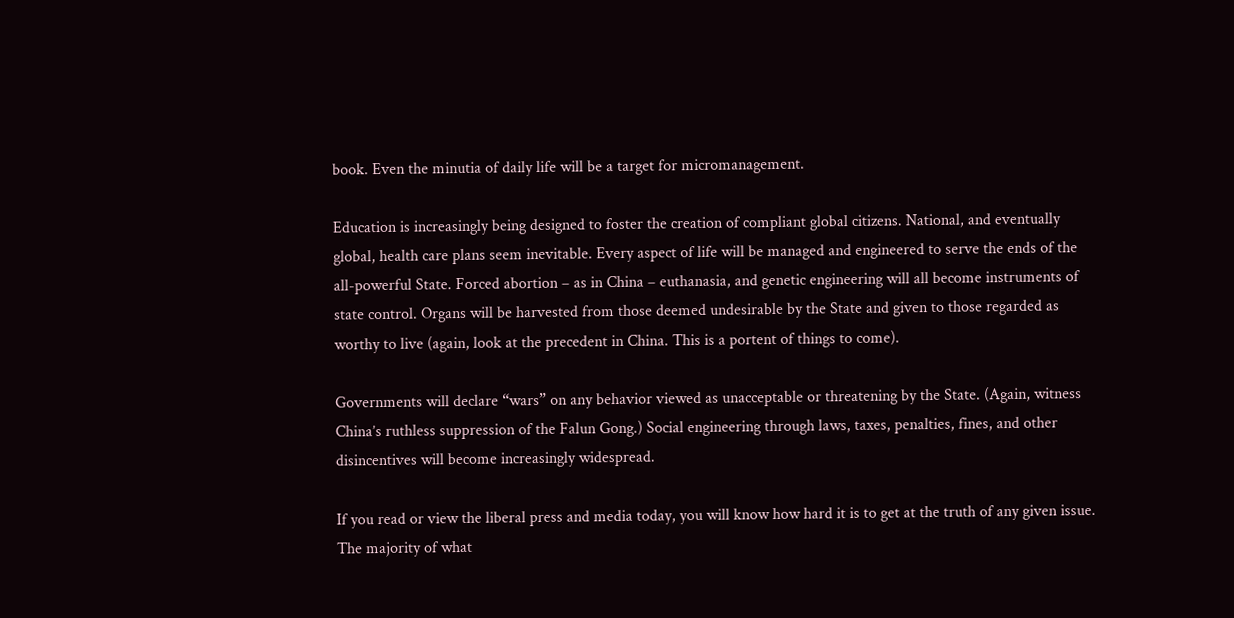book. Even the minutia of daily life will be a target for micromanagement.

Education is increasingly being designed to foster the creation of compliant global citizens. National, and eventually global, health care plans seem inevitable. Every aspect of life will be managed and engineered to serve the ends of the all-powerful State. Forced abortion – as in China – euthanasia, and genetic engineering will all become instruments of state control. Organs will be harvested from those deemed undesirable by the State and given to those regarded as worthy to live (again, look at the precedent in China. This is a portent of things to come).

Governments will declare “wars” on any behavior viewed as unacceptable or threatening by the State. (Again, witness China’s ruthless suppression of the Falun Gong.) Social engineering through laws, taxes, penalties, fines, and other disincentives will become increasingly widespread.

If you read or view the liberal press and media today, you will know how hard it is to get at the truth of any given issue. The majority of what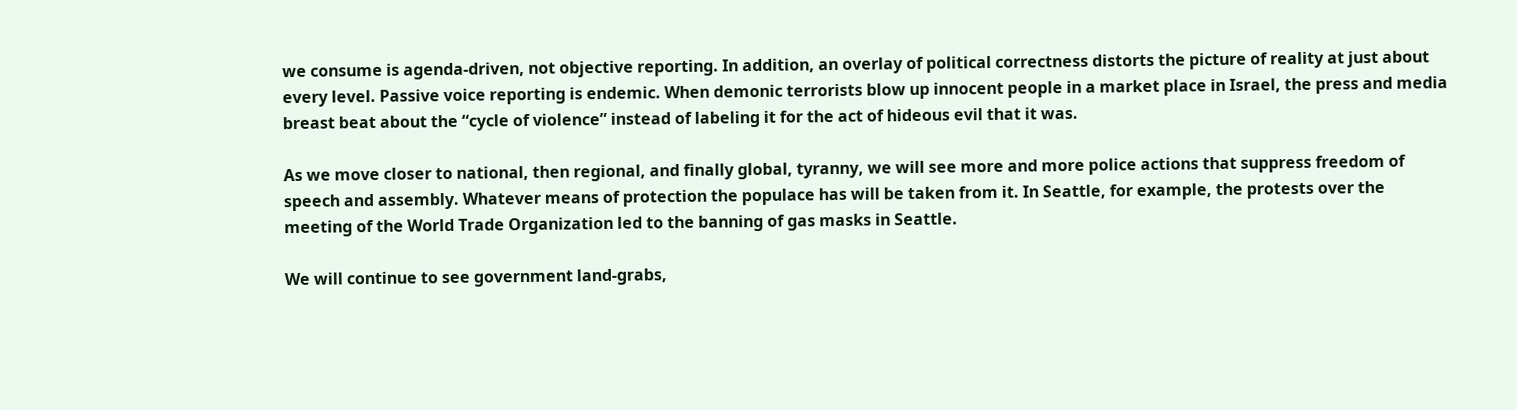we consume is agenda-driven, not objective reporting. In addition, an overlay of political correctness distorts the picture of reality at just about every level. Passive voice reporting is endemic. When demonic terrorists blow up innocent people in a market place in Israel, the press and media breast beat about the “cycle of violence” instead of labeling it for the act of hideous evil that it was.

As we move closer to national, then regional, and finally global, tyranny, we will see more and more police actions that suppress freedom of speech and assembly. Whatever means of protection the populace has will be taken from it. In Seattle, for example, the protests over the meeting of the World Trade Organization led to the banning of gas masks in Seattle.

We will continue to see government land-grabs,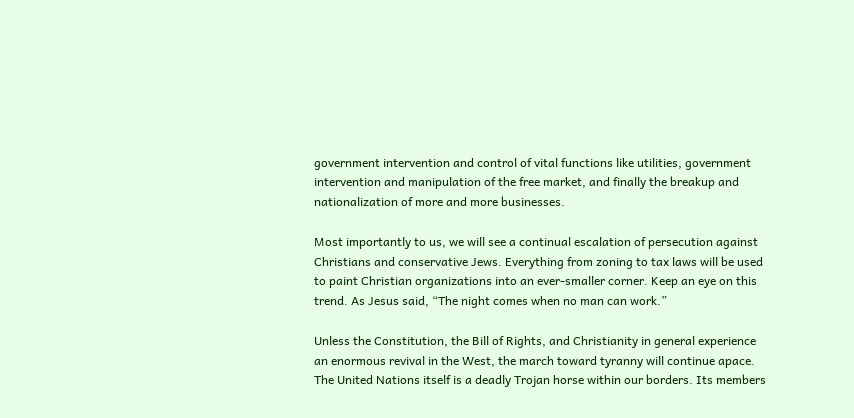government intervention and control of vital functions like utilities, government intervention and manipulation of the free market, and finally the breakup and nationalization of more and more businesses.

Most importantly to us, we will see a continual escalation of persecution against Christians and conservative Jews. Everything from zoning to tax laws will be used to paint Christian organizations into an ever-smaller corner. Keep an eye on this trend. As Jesus said, “The night comes when no man can work.”

Unless the Constitution, the Bill of Rights, and Christianity in general experience an enormous revival in the West, the march toward tyranny will continue apace. The United Nations itself is a deadly Trojan horse within our borders. Its members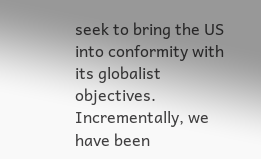seek to bring the US into conformity with its globalist objectives. Incrementally, we have been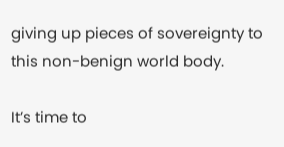giving up pieces of sovereignty to this non-benign world body.

It’s time to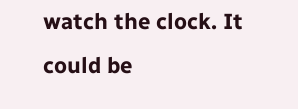watch the clock. It could be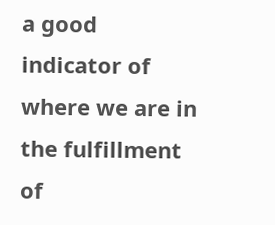a good indicator of where we are in the fulfillment of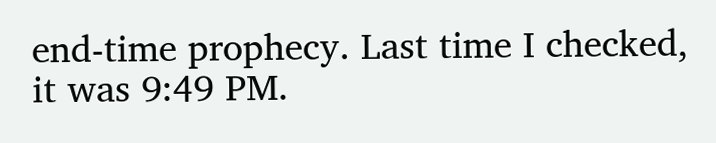end-time prophecy. Last time I checked, it was 9:49 PM.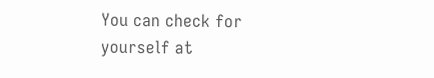You can check for yourself at